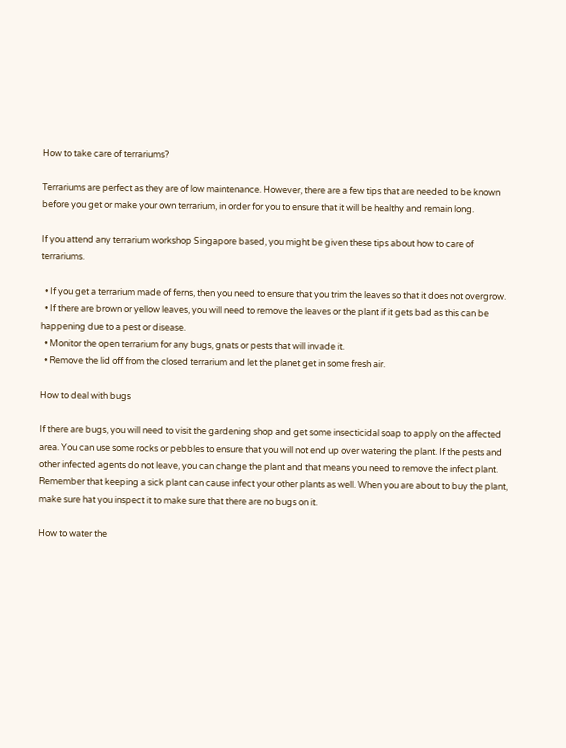How to take care of terrariums?

Terrariums are perfect as they are of low maintenance. However, there are a few tips that are needed to be known before you get or make your own terrarium, in order for you to ensure that it will be healthy and remain long.

If you attend any terrarium workshop Singapore based, you might be given these tips about how to care of terrariums.

  • If you get a terrarium made of ferns, then you need to ensure that you trim the leaves so that it does not overgrow.
  • If there are brown or yellow leaves, you will need to remove the leaves or the plant if it gets bad as this can be happening due to a pest or disease.
  • Monitor the open terrarium for any bugs, gnats or pests that will invade it.
  • Remove the lid off from the closed terrarium and let the planet get in some fresh air.

How to deal with bugs

If there are bugs, you will need to visit the gardening shop and get some insecticidal soap to apply on the affected area. You can use some rocks or pebbles to ensure that you will not end up over watering the plant. If the pests and other infected agents do not leave, you can change the plant and that means you need to remove the infect plant. Remember that keeping a sick plant can cause infect your other plants as well. When you are about to buy the plant, make sure hat you inspect it to make sure that there are no bugs on it.

How to water the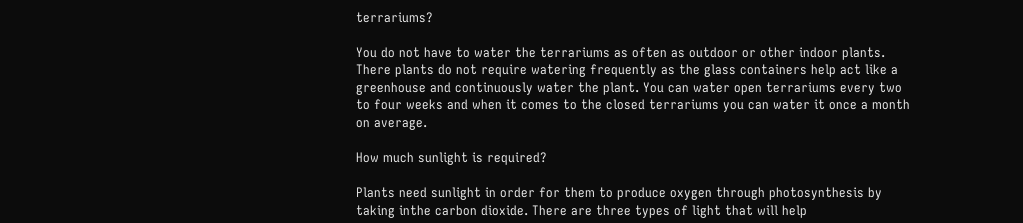terrariums?

You do not have to water the terrariums as often as outdoor or other indoor plants. There plants do not require watering frequently as the glass containers help act like a greenhouse and continuously water the plant. You can water open terrariums every two to four weeks and when it comes to the closed terrariums you can water it once a month on average.

How much sunlight is required?

Plants need sunlight in order for them to produce oxygen through photosynthesis by taking inthe carbon dioxide. There are three types of light that will help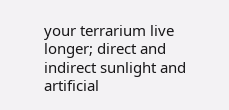your terrarium live longer; direct and indirect sunlight and artificial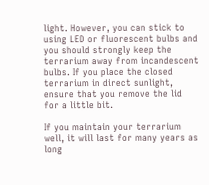light. However, you can stick to using LED or fluorescent bulbs and you should strongly keep the terrarium away from incandescent bulbs. If you place the closed terrarium in direct sunlight, ensure that you remove the lid for a little bit.

If you maintain your terrarium well, it will last for many years as long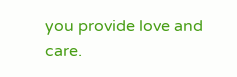you provide love and care.